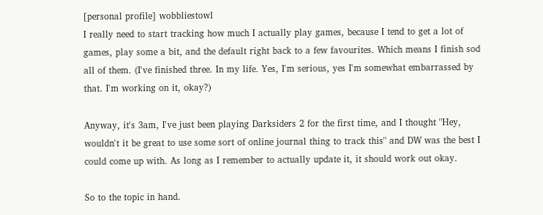[personal profile] wobbliestowl
I really need to start tracking how much I actually play games, because I tend to get a lot of games, play some a bit, and the default right back to a few favourites. Which means I finish sod all of them. (I've finished three. In my life. Yes, I'm serious, yes I'm somewhat embarrassed by that. I'm working on it, okay?)

Anyway, it's 3am, I've just been playing Darksiders 2 for the first time, and I thought "Hey, wouldn't it be great to use some sort of online journal thing to track this" and DW was the best I could come up with. As long as I remember to actually update it, it should work out okay.

So to the topic in hand.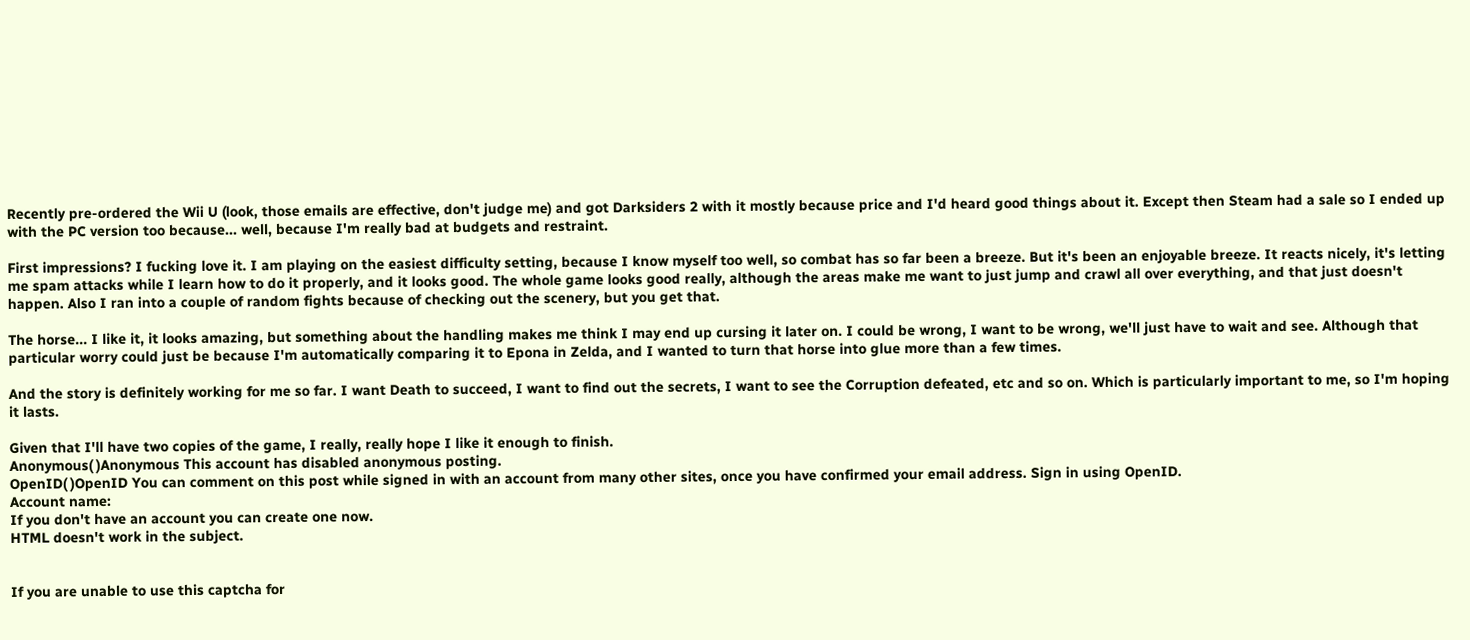Recently pre-ordered the Wii U (look, those emails are effective, don't judge me) and got Darksiders 2 with it mostly because price and I'd heard good things about it. Except then Steam had a sale so I ended up with the PC version too because... well, because I'm really bad at budgets and restraint.

First impressions? I fucking love it. I am playing on the easiest difficulty setting, because I know myself too well, so combat has so far been a breeze. But it's been an enjoyable breeze. It reacts nicely, it's letting me spam attacks while I learn how to do it properly, and it looks good. The whole game looks good really, although the areas make me want to just jump and crawl all over everything, and that just doesn't happen. Also I ran into a couple of random fights because of checking out the scenery, but you get that.

The horse... I like it, it looks amazing, but something about the handling makes me think I may end up cursing it later on. I could be wrong, I want to be wrong, we'll just have to wait and see. Although that particular worry could just be because I'm automatically comparing it to Epona in Zelda, and I wanted to turn that horse into glue more than a few times.

And the story is definitely working for me so far. I want Death to succeed, I want to find out the secrets, I want to see the Corruption defeated, etc and so on. Which is particularly important to me, so I'm hoping it lasts.

Given that I'll have two copies of the game, I really, really hope I like it enough to finish.
Anonymous( )Anonymous This account has disabled anonymous posting.
OpenID( )OpenID You can comment on this post while signed in with an account from many other sites, once you have confirmed your email address. Sign in using OpenID.
Account name:
If you don't have an account you can create one now.
HTML doesn't work in the subject.


If you are unable to use this captcha for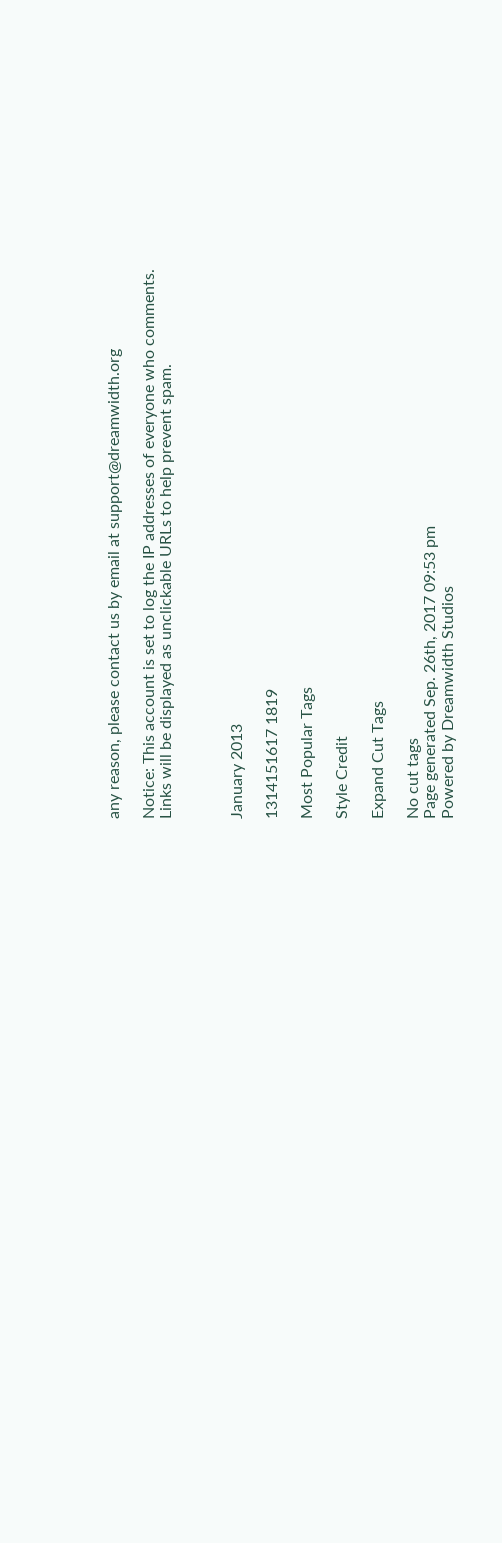any reason, please contact us by email at support@dreamwidth.org

Notice: This account is set to log the IP addresses of everyone who comments.
Links will be displayed as unclickable URLs to help prevent spam.



January 2013

1314151617 1819

Most Popular Tags

Style Credit

Expand Cut Tags

No cut tags
Page generated Sep. 26th, 2017 09:53 pm
Powered by Dreamwidth Studios